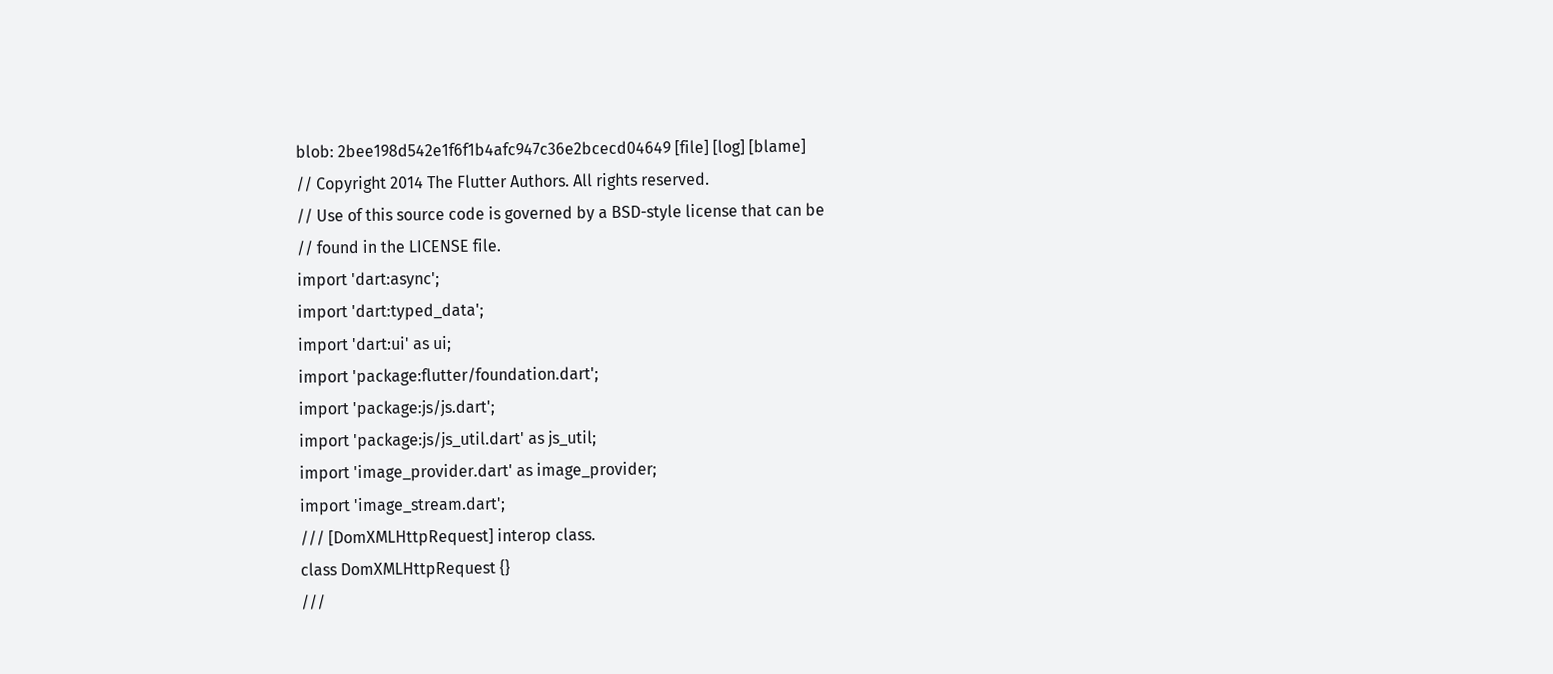blob: 2bee198d542e1f6f1b4afc947c36e2bcecd04649 [file] [log] [blame]
// Copyright 2014 The Flutter Authors. All rights reserved.
// Use of this source code is governed by a BSD-style license that can be
// found in the LICENSE file.
import 'dart:async';
import 'dart:typed_data';
import 'dart:ui' as ui;
import 'package:flutter/foundation.dart';
import 'package:js/js.dart';
import 'package:js/js_util.dart' as js_util;
import 'image_provider.dart' as image_provider;
import 'image_stream.dart';
/// [DomXMLHttpRequest] interop class.
class DomXMLHttpRequest {}
///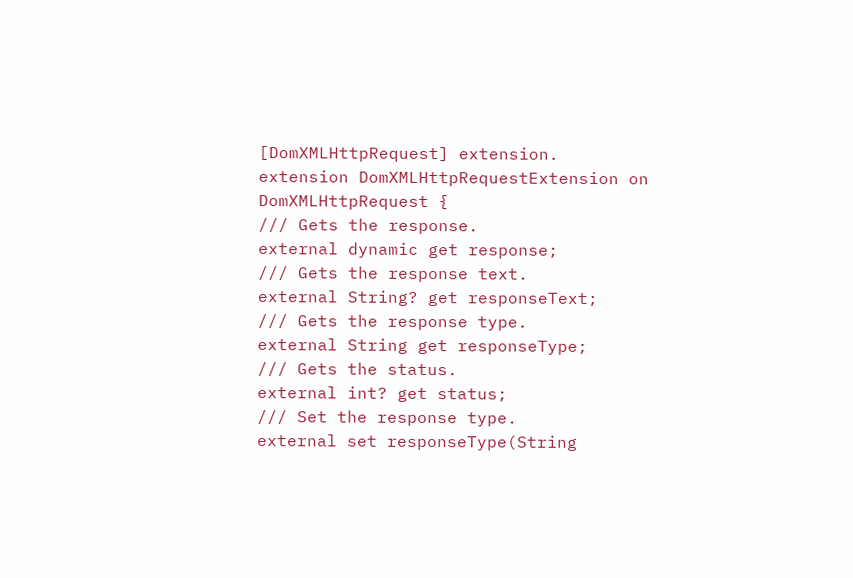[DomXMLHttpRequest] extension.
extension DomXMLHttpRequestExtension on DomXMLHttpRequest {
/// Gets the response.
external dynamic get response;
/// Gets the response text.
external String? get responseText;
/// Gets the response type.
external String get responseType;
/// Gets the status.
external int? get status;
/// Set the response type.
external set responseType(String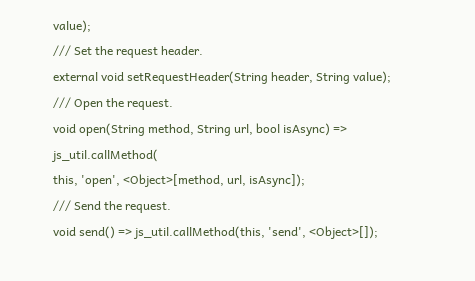value);
/// Set the request header.
external void setRequestHeader(String header, String value);
/// Open the request.
void open(String method, String url, bool isAsync) => js_util.callMethod(
this, 'open', <Object>[method, url, isAsync]);
/// Send the request.
void send() => js_util.callMethod(this, 'send', <Object>[]);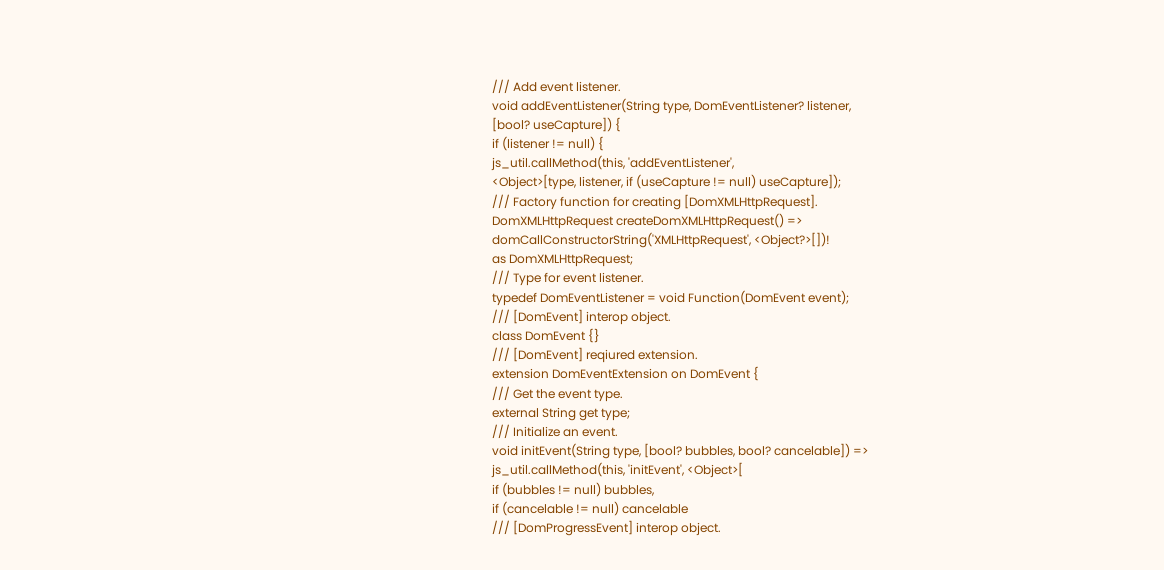/// Add event listener.
void addEventListener(String type, DomEventListener? listener,
[bool? useCapture]) {
if (listener != null) {
js_util.callMethod(this, 'addEventListener',
<Object>[type, listener, if (useCapture != null) useCapture]);
/// Factory function for creating [DomXMLHttpRequest].
DomXMLHttpRequest createDomXMLHttpRequest() =>
domCallConstructorString('XMLHttpRequest', <Object?>[])!
as DomXMLHttpRequest;
/// Type for event listener.
typedef DomEventListener = void Function(DomEvent event);
/// [DomEvent] interop object.
class DomEvent {}
/// [DomEvent] reqiured extension.
extension DomEventExtension on DomEvent {
/// Get the event type.
external String get type;
/// Initialize an event.
void initEvent(String type, [bool? bubbles, bool? cancelable]) =>
js_util.callMethod(this, 'initEvent', <Object>[
if (bubbles != null) bubbles,
if (cancelable != null) cancelable
/// [DomProgressEvent] interop object.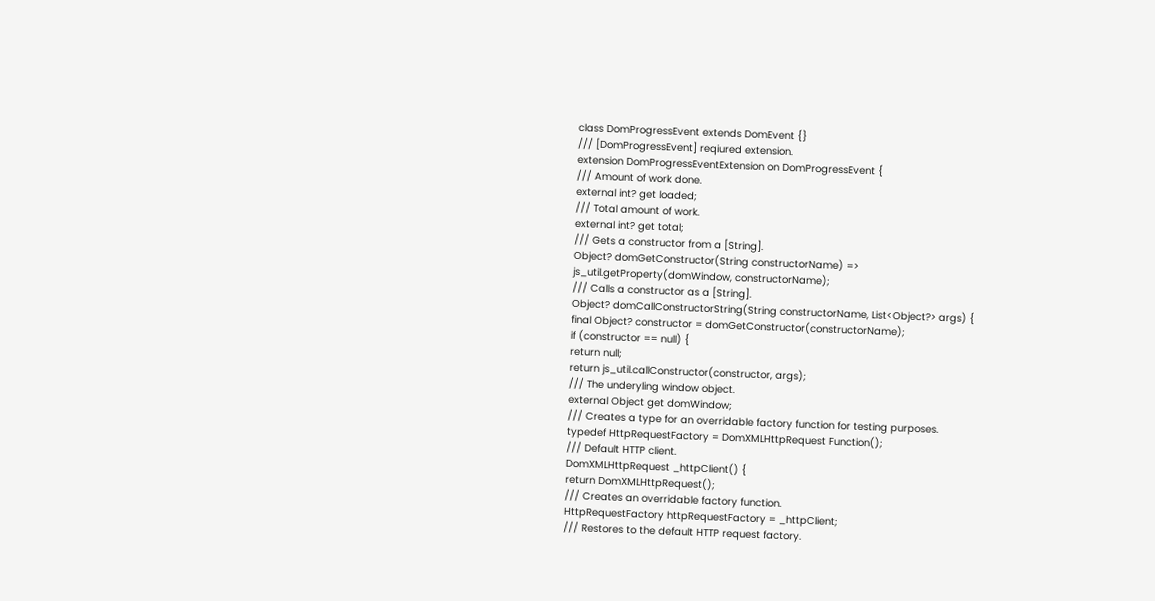class DomProgressEvent extends DomEvent {}
/// [DomProgressEvent] reqiured extension.
extension DomProgressEventExtension on DomProgressEvent {
/// Amount of work done.
external int? get loaded;
/// Total amount of work.
external int? get total;
/// Gets a constructor from a [String].
Object? domGetConstructor(String constructorName) =>
js_util.getProperty(domWindow, constructorName);
/// Calls a constructor as a [String].
Object? domCallConstructorString(String constructorName, List<Object?> args) {
final Object? constructor = domGetConstructor(constructorName);
if (constructor == null) {
return null;
return js_util.callConstructor(constructor, args);
/// The underyling window object.
external Object get domWindow;
/// Creates a type for an overridable factory function for testing purposes.
typedef HttpRequestFactory = DomXMLHttpRequest Function();
/// Default HTTP client.
DomXMLHttpRequest _httpClient() {
return DomXMLHttpRequest();
/// Creates an overridable factory function.
HttpRequestFactory httpRequestFactory = _httpClient;
/// Restores to the default HTTP request factory.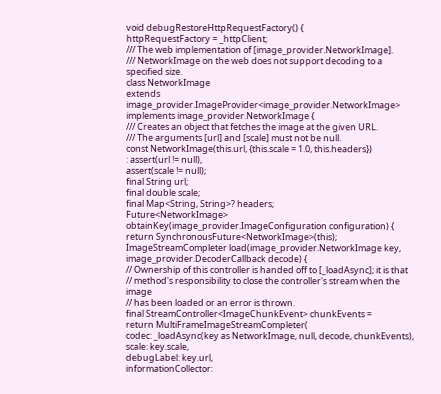void debugRestoreHttpRequestFactory() {
httpRequestFactory = _httpClient;
/// The web implementation of [image_provider.NetworkImage].
/// NetworkImage on the web does not support decoding to a specified size.
class NetworkImage
extends image_provider.ImageProvider<image_provider.NetworkImage>
implements image_provider.NetworkImage {
/// Creates an object that fetches the image at the given URL.
/// The arguments [url] and [scale] must not be null.
const NetworkImage(this.url, {this.scale = 1.0, this.headers})
: assert(url != null),
assert(scale != null);
final String url;
final double scale;
final Map<String, String>? headers;
Future<NetworkImage> obtainKey(image_provider.ImageConfiguration configuration) {
return SynchronousFuture<NetworkImage>(this);
ImageStreamCompleter load(image_provider.NetworkImage key, image_provider.DecoderCallback decode) {
// Ownership of this controller is handed off to [_loadAsync]; it is that
// method's responsibility to close the controller's stream when the image
// has been loaded or an error is thrown.
final StreamController<ImageChunkEvent> chunkEvents =
return MultiFrameImageStreamCompleter(
codec: _loadAsync(key as NetworkImage, null, decode, chunkEvents),
scale: key.scale,
debugLabel: key.url,
informationCollector: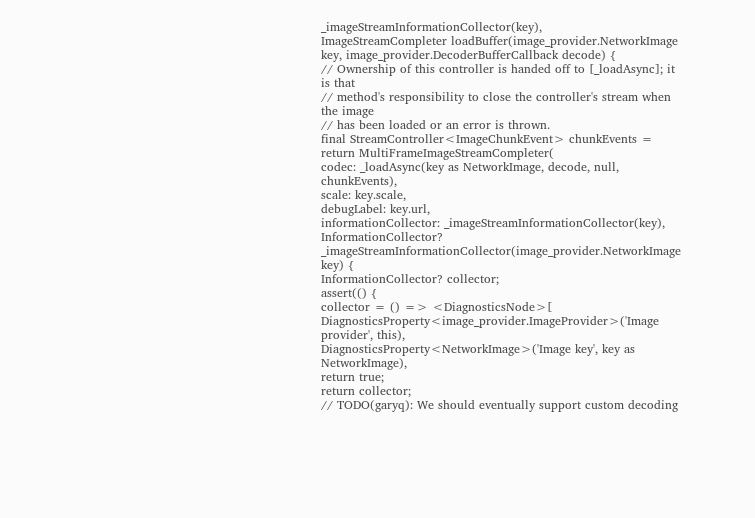_imageStreamInformationCollector(key),
ImageStreamCompleter loadBuffer(image_provider.NetworkImage key, image_provider.DecoderBufferCallback decode) {
// Ownership of this controller is handed off to [_loadAsync]; it is that
// method's responsibility to close the controller's stream when the image
// has been loaded or an error is thrown.
final StreamController<ImageChunkEvent> chunkEvents =
return MultiFrameImageStreamCompleter(
codec: _loadAsync(key as NetworkImage, decode, null, chunkEvents),
scale: key.scale,
debugLabel: key.url,
informationCollector: _imageStreamInformationCollector(key),
InformationCollector? _imageStreamInformationCollector(image_provider.NetworkImage key) {
InformationCollector? collector;
assert(() {
collector = () => <DiagnosticsNode>[
DiagnosticsProperty<image_provider.ImageProvider>('Image provider', this),
DiagnosticsProperty<NetworkImage>('Image key', key as NetworkImage),
return true;
return collector;
// TODO(garyq): We should eventually support custom decoding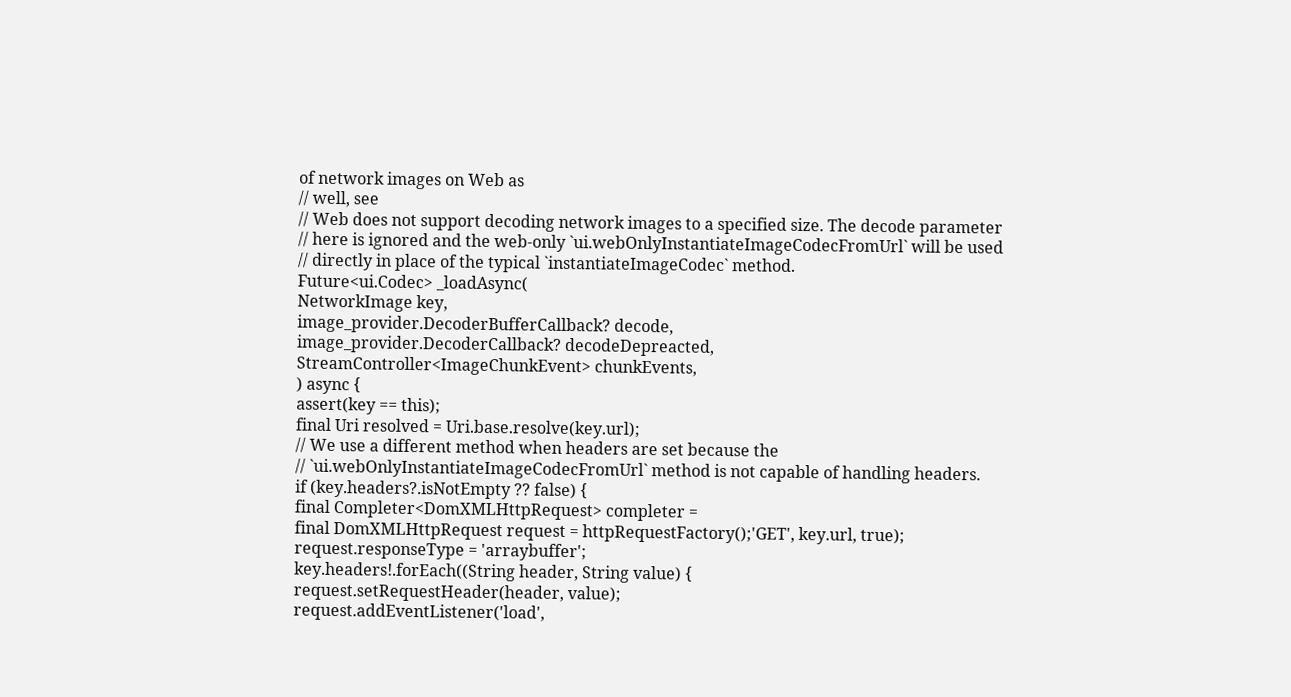of network images on Web as
// well, see
// Web does not support decoding network images to a specified size. The decode parameter
// here is ignored and the web-only `ui.webOnlyInstantiateImageCodecFromUrl` will be used
// directly in place of the typical `instantiateImageCodec` method.
Future<ui.Codec> _loadAsync(
NetworkImage key,
image_provider.DecoderBufferCallback? decode,
image_provider.DecoderCallback? decodeDepreacted,
StreamController<ImageChunkEvent> chunkEvents,
) async {
assert(key == this);
final Uri resolved = Uri.base.resolve(key.url);
// We use a different method when headers are set because the
// `ui.webOnlyInstantiateImageCodecFromUrl` method is not capable of handling headers.
if (key.headers?.isNotEmpty ?? false) {
final Completer<DomXMLHttpRequest> completer =
final DomXMLHttpRequest request = httpRequestFactory();'GET', key.url, true);
request.responseType = 'arraybuffer';
key.headers!.forEach((String header, String value) {
request.setRequestHeader(header, value);
request.addEventListener('load',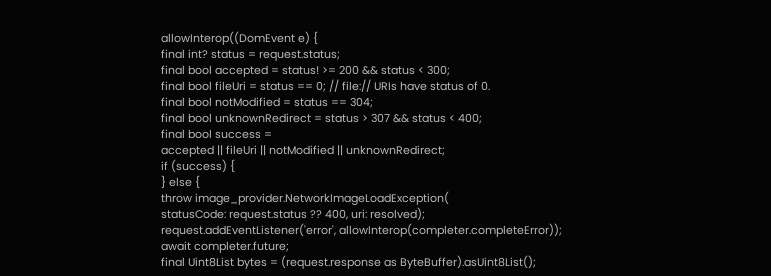allowInterop((DomEvent e) {
final int? status = request.status;
final bool accepted = status! >= 200 && status < 300;
final bool fileUri = status == 0; // file:// URIs have status of 0.
final bool notModified = status == 304;
final bool unknownRedirect = status > 307 && status < 400;
final bool success =
accepted || fileUri || notModified || unknownRedirect;
if (success) {
} else {
throw image_provider.NetworkImageLoadException(
statusCode: request.status ?? 400, uri: resolved);
request.addEventListener('error', allowInterop(completer.completeError));
await completer.future;
final Uint8List bytes = (request.response as ByteBuffer).asUint8List();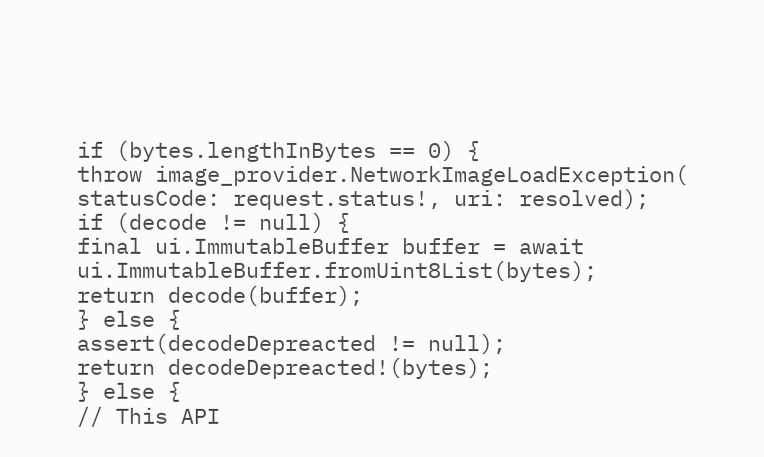if (bytes.lengthInBytes == 0) {
throw image_provider.NetworkImageLoadException(
statusCode: request.status!, uri: resolved);
if (decode != null) {
final ui.ImmutableBuffer buffer = await ui.ImmutableBuffer.fromUint8List(bytes);
return decode(buffer);
} else {
assert(decodeDepreacted != null);
return decodeDepreacted!(bytes);
} else {
// This API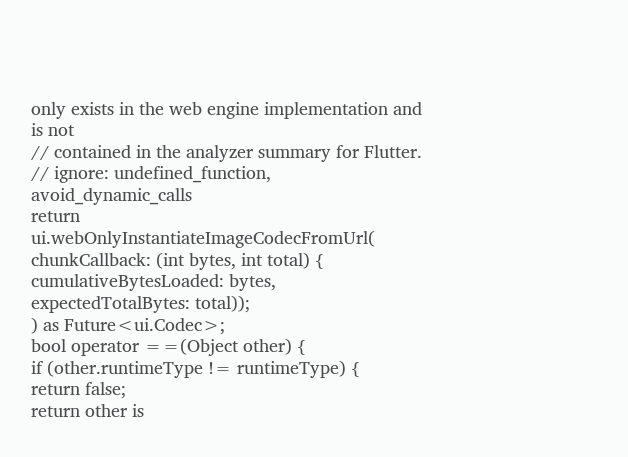only exists in the web engine implementation and is not
// contained in the analyzer summary for Flutter.
// ignore: undefined_function, avoid_dynamic_calls
return ui.webOnlyInstantiateImageCodecFromUrl(
chunkCallback: (int bytes, int total) {
cumulativeBytesLoaded: bytes, expectedTotalBytes: total));
) as Future<ui.Codec>;
bool operator ==(Object other) {
if (other.runtimeType != runtimeType) {
return false;
return other is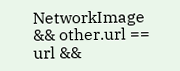NetworkImage && other.url == url &&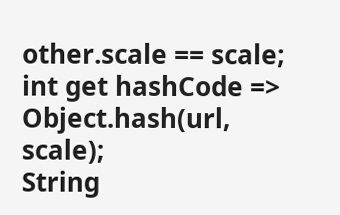other.scale == scale;
int get hashCode => Object.hash(url, scale);
String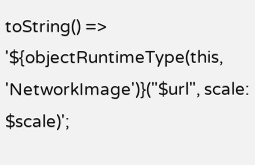toString() =>
'${objectRuntimeType(this, 'NetworkImage')}("$url", scale: $scale)';